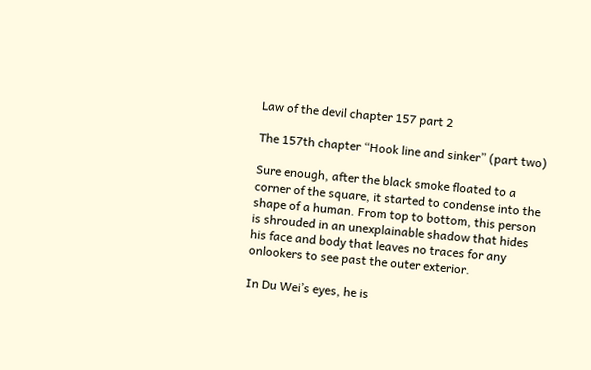Law of the devil chapter 157 part 2

The 157th chapter “Hook line and sinker” (part two)

Sure enough, after the black smoke floated to a corner of the square, it started to condense into the shape of a human. From top to bottom, this person is shrouded in an unexplainable shadow that hides his face and body that leaves no traces for any onlookers to see past the outer exterior.

In Du Wei’s eyes, he is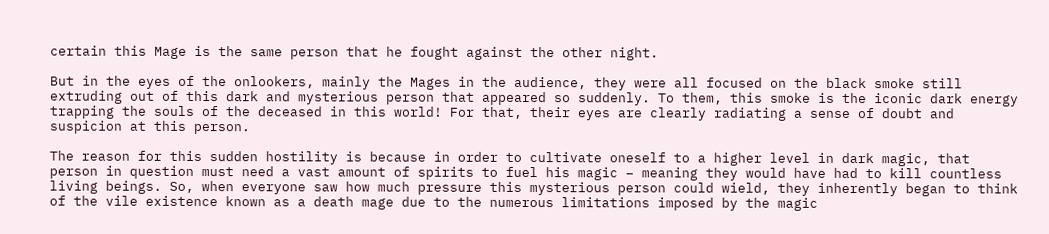certain this Mage is the same person that he fought against the other night.

But in the eyes of the onlookers, mainly the Mages in the audience, they were all focused on the black smoke still extruding out of this dark and mysterious person that appeared so suddenly. To them, this smoke is the iconic dark energy trapping the souls of the deceased in this world! For that, their eyes are clearly radiating a sense of doubt and suspicion at this person.

The reason for this sudden hostility is because in order to cultivate oneself to a higher level in dark magic, that person in question must need a vast amount of spirits to fuel his magic – meaning they would have had to kill countless living beings. So, when everyone saw how much pressure this mysterious person could wield, they inherently began to think of the vile existence known as a death mage due to the numerous limitations imposed by the magic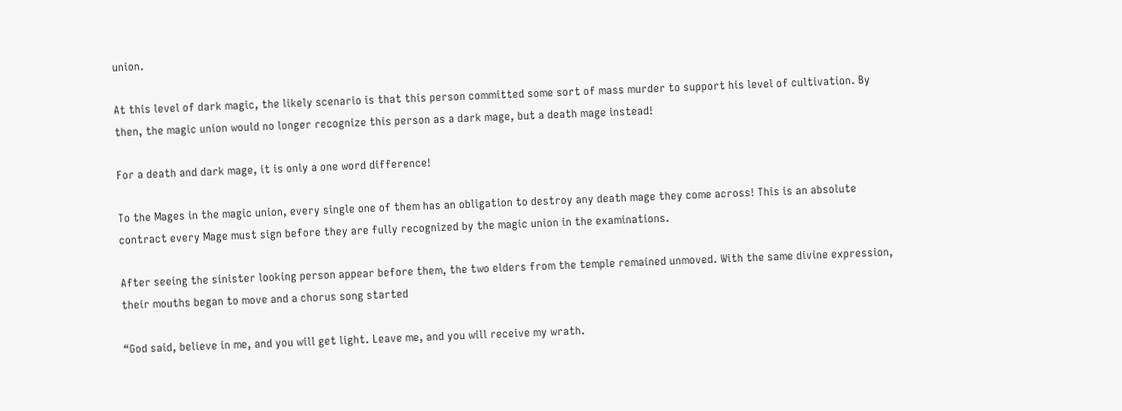union.

At this level of dark magic, the likely scenario is that this person committed some sort of mass murder to support his level of cultivation. By then, the magic union would no longer recognize this person as a dark mage, but a death mage instead!

For a death and dark mage, it is only a one word difference!

To the Mages in the magic union, every single one of them has an obligation to destroy any death mage they come across! This is an absolute contract every Mage must sign before they are fully recognized by the magic union in the examinations.

After seeing the sinister looking person appear before them, the two elders from the temple remained unmoved. With the same divine expression, their mouths began to move and a chorus song started

“God said, believe in me, and you will get light. Leave me, and you will receive my wrath.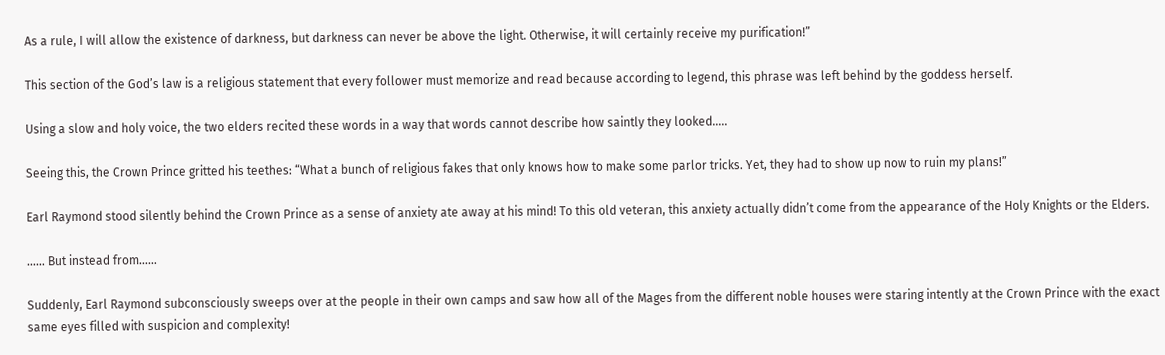As a rule, I will allow the existence of darkness, but darkness can never be above the light. Otherwise, it will certainly receive my purification!”

This section of the God’s law is a religious statement that every follower must memorize and read because according to legend, this phrase was left behind by the goddess herself.

Using a slow and holy voice, the two elders recited these words in a way that words cannot describe how saintly they looked…..

Seeing this, the Crown Prince gritted his teethes: “What a bunch of religious fakes that only knows how to make some parlor tricks. Yet, they had to show up now to ruin my plans!”

Earl Raymond stood silently behind the Crown Prince as a sense of anxiety ate away at his mind! To this old veteran, this anxiety actually didn’t come from the appearance of the Holy Knights or the Elders.

…… But instead from……

Suddenly, Earl Raymond subconsciously sweeps over at the people in their own camps and saw how all of the Mages from the different noble houses were staring intently at the Crown Prince with the exact same eyes filled with suspicion and complexity!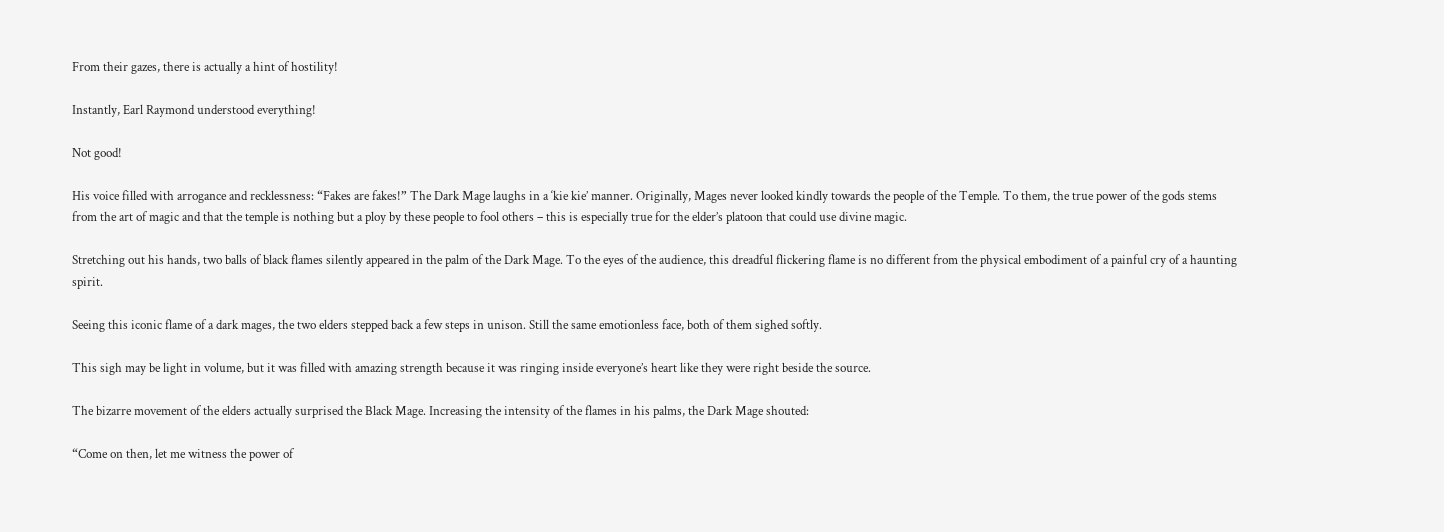From their gazes, there is actually a hint of hostility!

Instantly, Earl Raymond understood everything!

Not good!

His voice filled with arrogance and recklessness: “Fakes are fakes!” The Dark Mage laughs in a ‘kie kie’ manner. Originally, Mages never looked kindly towards the people of the Temple. To them, the true power of the gods stems from the art of magic and that the temple is nothing but a ploy by these people to fool others – this is especially true for the elder’s platoon that could use divine magic.

Stretching out his hands, two balls of black flames silently appeared in the palm of the Dark Mage. To the eyes of the audience, this dreadful flickering flame is no different from the physical embodiment of a painful cry of a haunting spirit.

Seeing this iconic flame of a dark mages, the two elders stepped back a few steps in unison. Still the same emotionless face, both of them sighed softly.

This sigh may be light in volume, but it was filled with amazing strength because it was ringing inside everyone’s heart like they were right beside the source.

The bizarre movement of the elders actually surprised the Black Mage. Increasing the intensity of the flames in his palms, the Dark Mage shouted:

“Come on then, let me witness the power of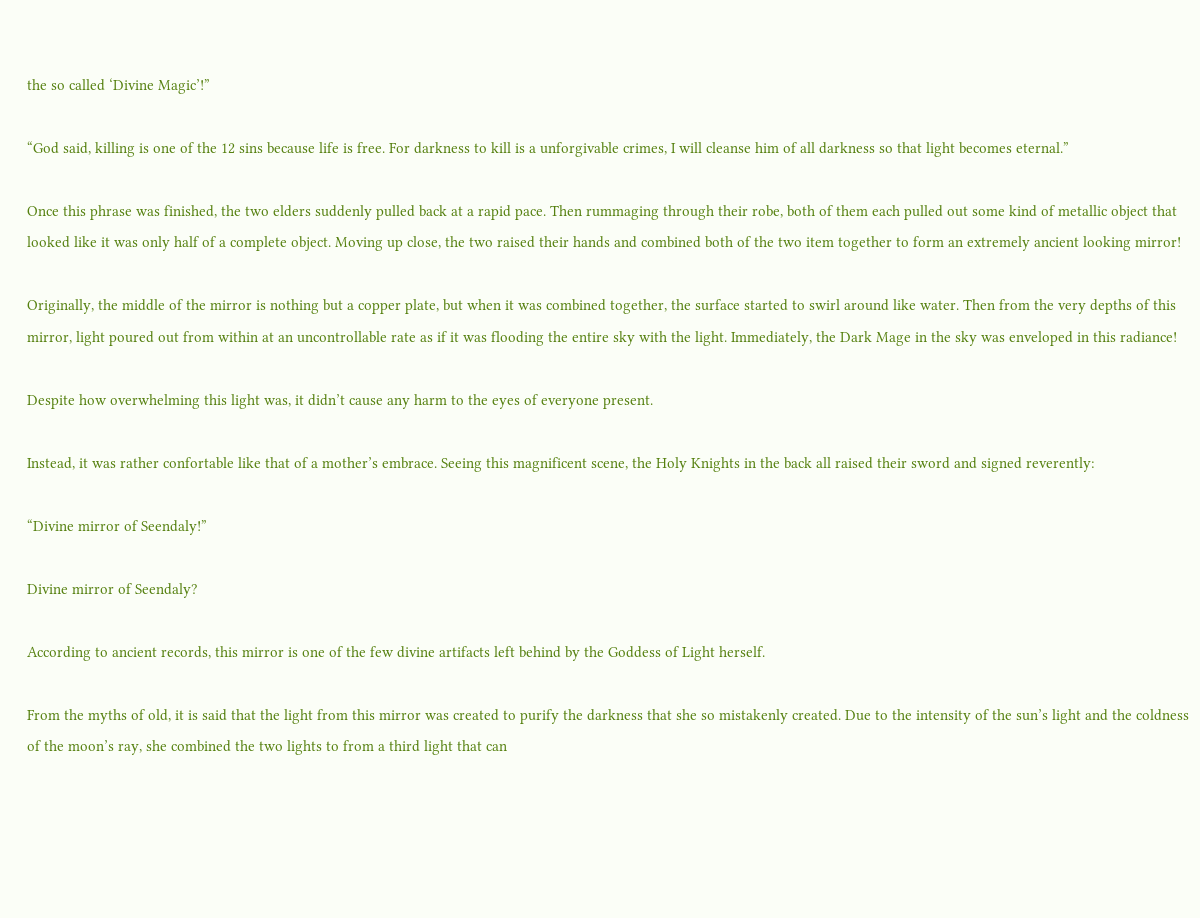the so called ‘Divine Magic’!”

“God said, killing is one of the 12 sins because life is free. For darkness to kill is a unforgivable crimes, I will cleanse him of all darkness so that light becomes eternal.”

Once this phrase was finished, the two elders suddenly pulled back at a rapid pace. Then rummaging through their robe, both of them each pulled out some kind of metallic object that looked like it was only half of a complete object. Moving up close, the two raised their hands and combined both of the two item together to form an extremely ancient looking mirror!

Originally, the middle of the mirror is nothing but a copper plate, but when it was combined together, the surface started to swirl around like water. Then from the very depths of this mirror, light poured out from within at an uncontrollable rate as if it was flooding the entire sky with the light. Immediately, the Dark Mage in the sky was enveloped in this radiance!

Despite how overwhelming this light was, it didn’t cause any harm to the eyes of everyone present.

Instead, it was rather confortable like that of a mother’s embrace. Seeing this magnificent scene, the Holy Knights in the back all raised their sword and signed reverently:

“Divine mirror of Seendaly!”

Divine mirror of Seendaly?

According to ancient records, this mirror is one of the few divine artifacts left behind by the Goddess of Light herself.

From the myths of old, it is said that the light from this mirror was created to purify the darkness that she so mistakenly created. Due to the intensity of the sun’s light and the coldness of the moon’s ray, she combined the two lights to from a third light that can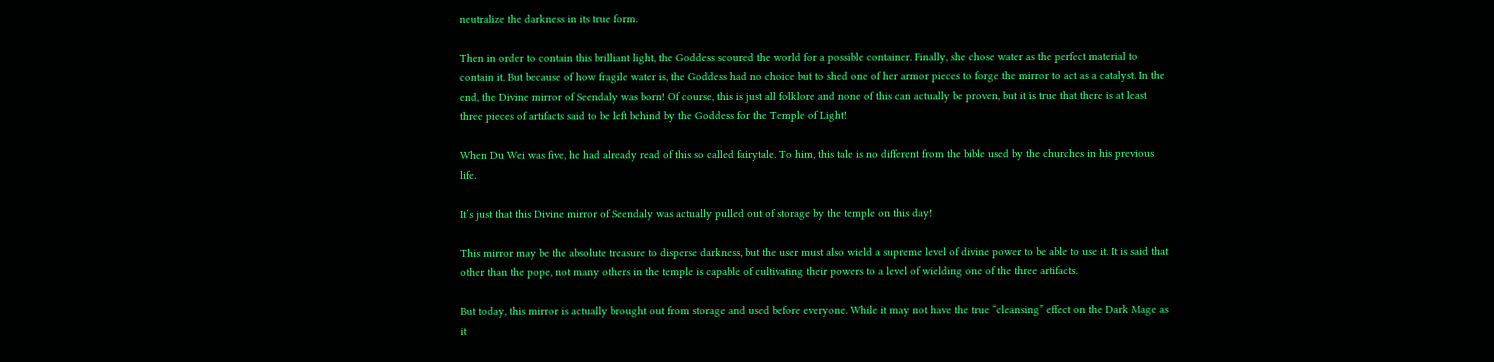neutralize the darkness in its true form.

Then in order to contain this brilliant light, the Goddess scoured the world for a possible container. Finally, she chose water as the perfect material to contain it. But because of how fragile water is, the Goddess had no choice but to shed one of her armor pieces to forge the mirror to act as a catalyst. In the end, the Divine mirror of Seendaly was born! Of course, this is just all folklore and none of this can actually be proven, but it is true that there is at least three pieces of artifacts said to be left behind by the Goddess for the Temple of Light!

When Du Wei was five, he had already read of this so called fairytale. To him, this tale is no different from the bible used by the churches in his previous life.

It’s just that this Divine mirror of Seendaly was actually pulled out of storage by the temple on this day!

This mirror may be the absolute treasure to disperse darkness, but the user must also wield a supreme level of divine power to be able to use it. It is said that other than the pope, not many others in the temple is capable of cultivating their powers to a level of wielding one of the three artifacts.

But today, this mirror is actually brought out from storage and used before everyone. While it may not have the true “cleansing” effect on the Dark Mage as it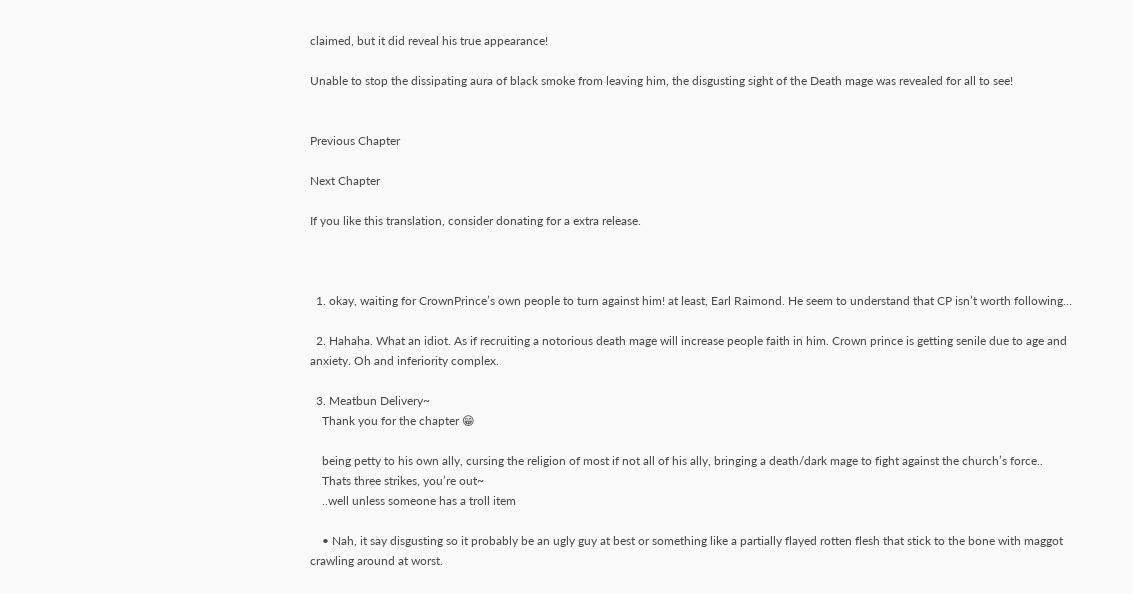claimed, but it did reveal his true appearance!

Unable to stop the dissipating aura of black smoke from leaving him, the disgusting sight of the Death mage was revealed for all to see!


Previous Chapter

Next Chapter

If you like this translation, consider donating for a extra release.



  1. okay, waiting for CrownPrince’s own people to turn against him! at least, Earl Raimond. He seem to understand that CP isn’t worth following…

  2. Hahaha. What an idiot. As if recruiting a notorious death mage will increase people faith in him. Crown prince is getting senile due to age and anxiety. Oh and inferiority complex.

  3. Meatbun Delivery~
    Thank you for the chapter 😁

    being petty to his own ally, cursing the religion of most if not all of his ally, bringing a death/dark mage to fight against the church’s force..
    Thats three strikes, you’re out~
    ..well unless someone has a troll item

    • Nah, it say disgusting so it probably be an ugly guy at best or something like a partially flayed rotten flesh that stick to the bone with maggot crawling around at worst.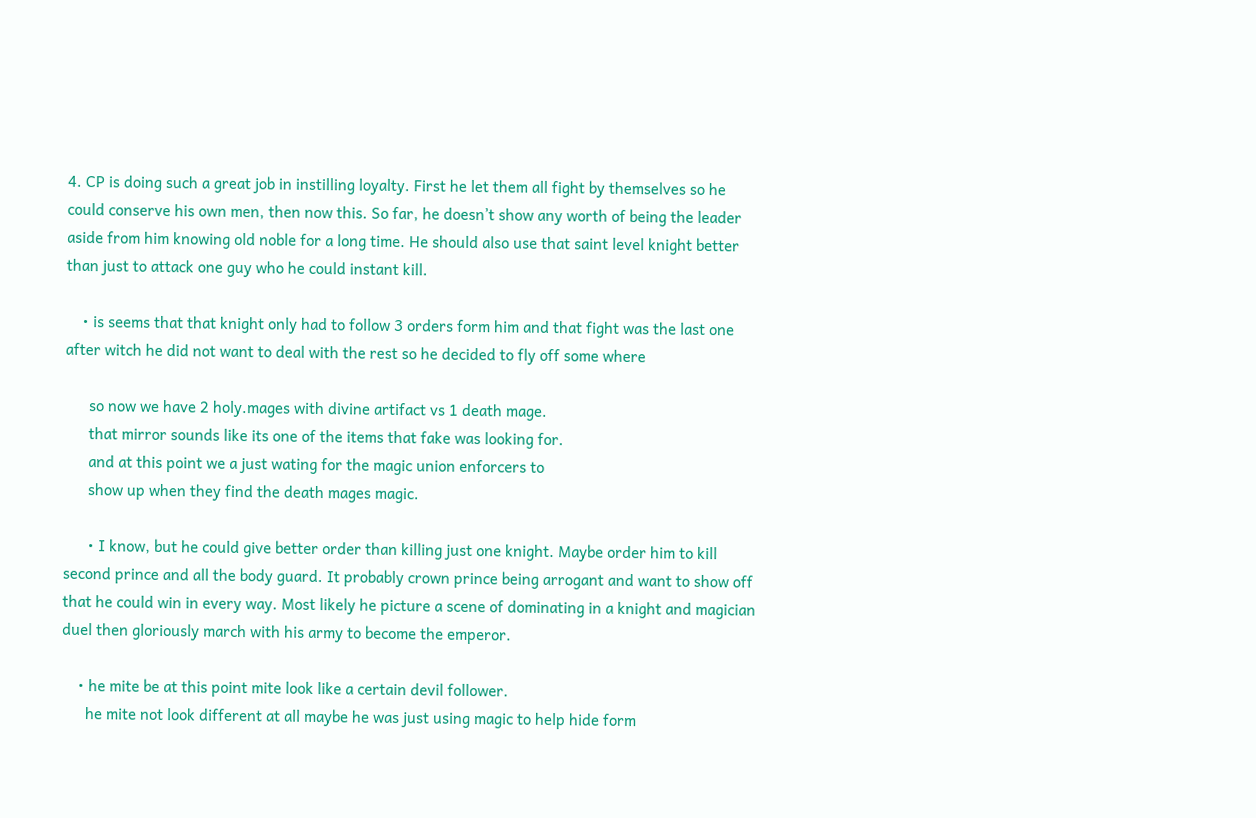4. CP is doing such a great job in instilling loyalty. First he let them all fight by themselves so he could conserve his own men, then now this. So far, he doesn’t show any worth of being the leader aside from him knowing old noble for a long time. He should also use that saint level knight better than just to attack one guy who he could instant kill.

    • is seems that that knight only had to follow 3 orders form him and that fight was the last one after witch he did not want to deal with the rest so he decided to fly off some where

      so now we have 2 holy.mages with divine artifact vs 1 death mage.
      that mirror sounds like its one of the items that fake was looking for.
      and at this point we a just wating for the magic union enforcers to
      show up when they find the death mages magic.

      • I know, but he could give better order than killing just one knight. Maybe order him to kill second prince and all the body guard. It probably crown prince being arrogant and want to show off that he could win in every way. Most likely he picture a scene of dominating in a knight and magician duel then gloriously march with his army to become the emperor.

    • he mite be at this point mite look like a certain devil follower.
      he mite not look different at all maybe he was just using magic to help hide form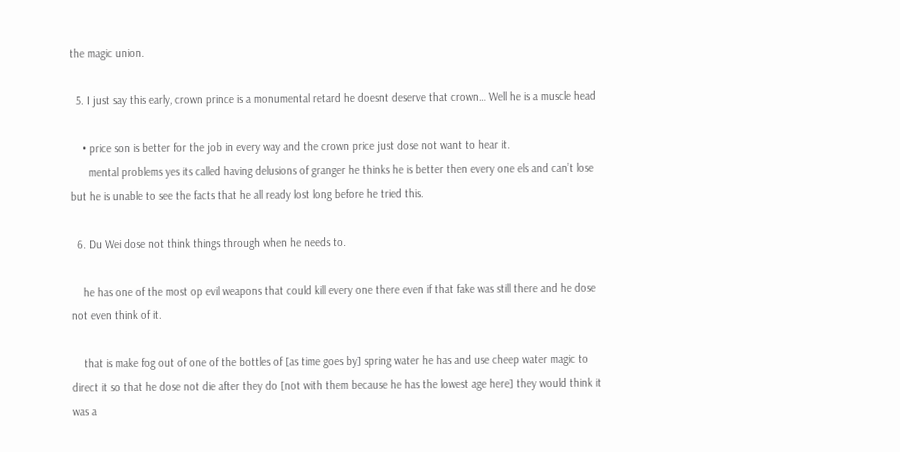the magic union.

  5. I just say this early, crown prince is a monumental retard he doesnt deserve that crown… Well he is a muscle head

    • price son is better for the job in every way and the crown price just dose not want to hear it.
      mental problems yes its called having delusions of granger he thinks he is better then every one els and can’t lose but he is unable to see the facts that he all ready lost long before he tried this.

  6. Du Wei dose not think things through when he needs to.

    he has one of the most op evil weapons that could kill every one there even if that fake was still there and he dose not even think of it.

    that is make fog out of one of the bottles of [as time goes by] spring water he has and use cheep water magic to direct it so that he dose not die after they do [not with them because he has the lowest age here] they would think it was a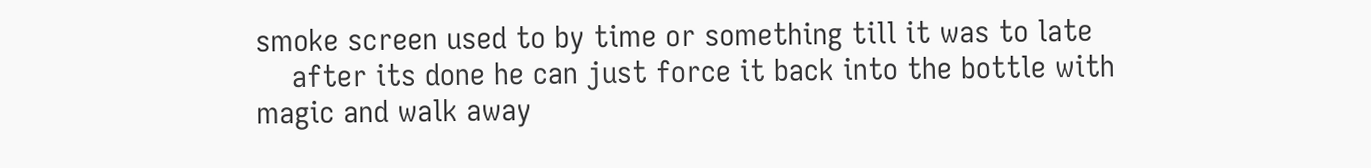smoke screen used to by time or something till it was to late
    after its done he can just force it back into the bottle with magic and walk away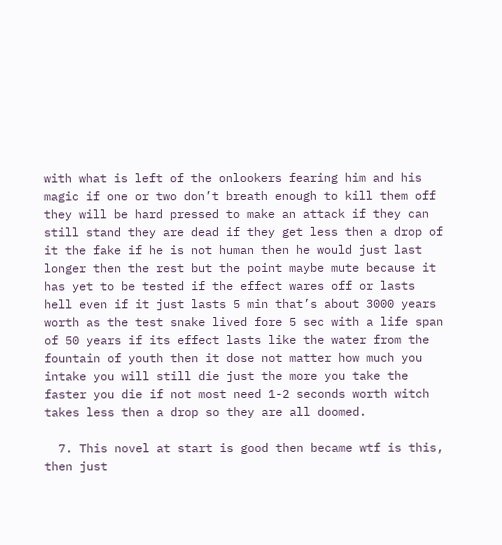with what is left of the onlookers fearing him and his magic if one or two don’t breath enough to kill them off they will be hard pressed to make an attack if they can still stand they are dead if they get less then a drop of it the fake if he is not human then he would just last longer then the rest but the point maybe mute because it has yet to be tested if the effect wares off or lasts hell even if it just lasts 5 min that’s about 3000 years worth as the test snake lived fore 5 sec with a life span of 50 years if its effect lasts like the water from the fountain of youth then it dose not matter how much you intake you will still die just the more you take the faster you die if not most need 1-2 seconds worth witch takes less then a drop so they are all doomed.

  7. This novel at start is good then became wtf is this, then just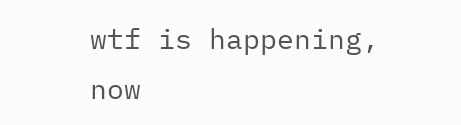wtf is happening, now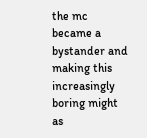the mc became a bystander and making this increasingly boring might as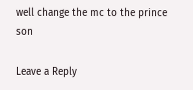well change the mc to the prince son

Leave a Reply